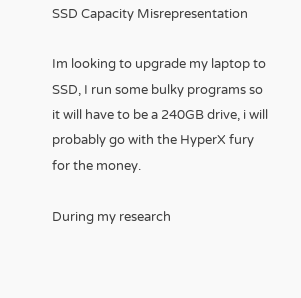SSD Capacity Misrepresentation

Im looking to upgrade my laptop to SSD, I run some bulky programs so it will have to be a 240GB drive, i will probably go with the HyperX fury for the money.

During my research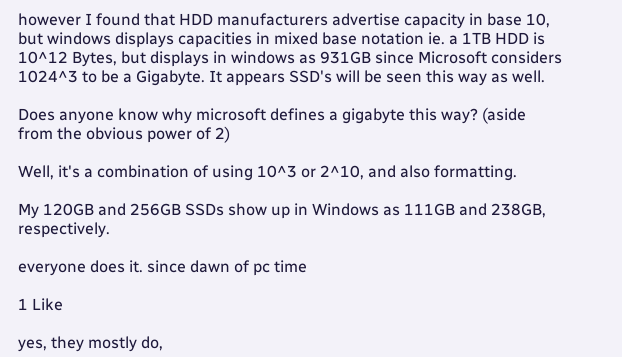however I found that HDD manufacturers advertise capacity in base 10, but windows displays capacities in mixed base notation ie. a 1TB HDD is 10^12 Bytes, but displays in windows as 931GB since Microsoft considers 1024^3 to be a Gigabyte. It appears SSD's will be seen this way as well.

Does anyone know why microsoft defines a gigabyte this way? (aside from the obvious power of 2)

Well, it's a combination of using 10^3 or 2^10, and also formatting.

My 120GB and 256GB SSDs show up in Windows as 111GB and 238GB, respectively.

everyone does it. since dawn of pc time

1 Like

yes, they mostly do,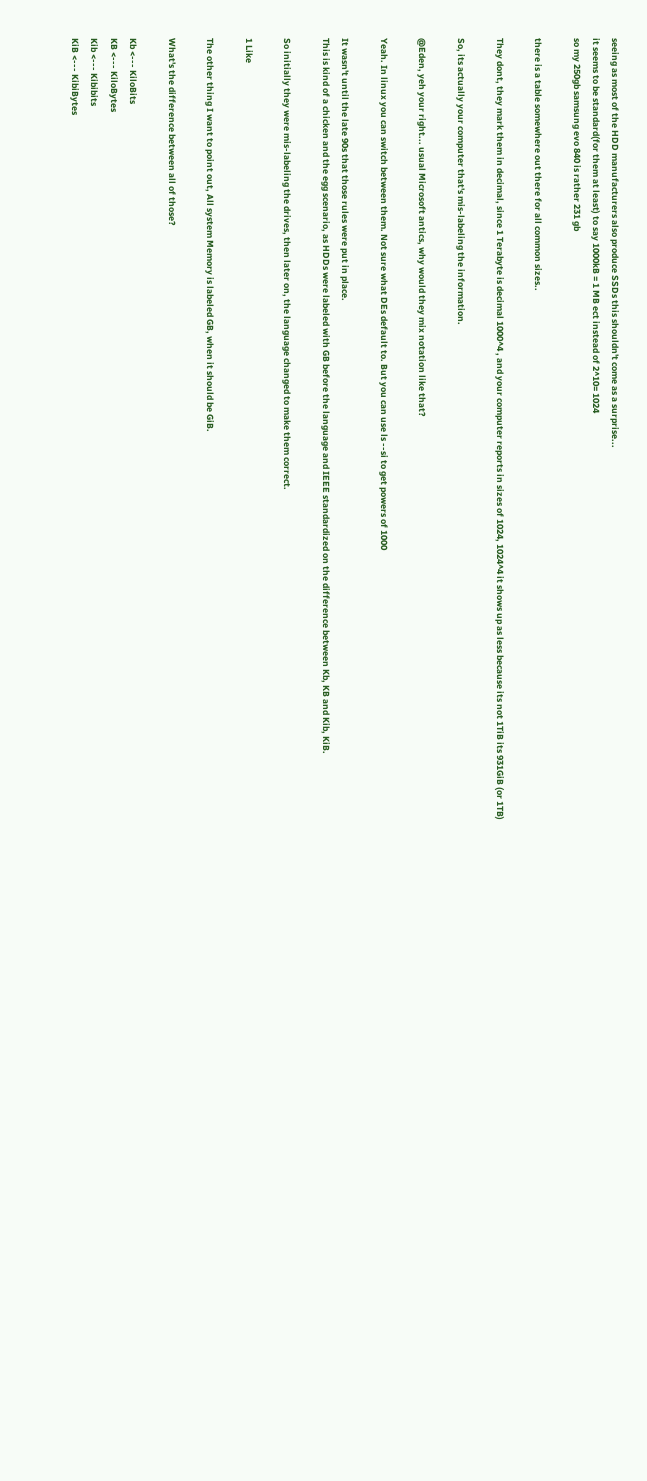seeing as most of the HDD manufacturers also produce SSDs this shouldn't come as a surprise...
it seems to be standard(for them at least) to say 1000kB = 1 MB ect instead of 2^10= 1024
so my 250gb samsung evo 840 is rather 231 gb

there is a table somewhere out there for all common sizes..

They dont, they mark them in decimal, since 1 Terabyte is decimal 1000^4 , and your computer reports in sizes of 1024, 1024^4 it shows up as less because its not 1TiB its 931GiB (or 1TB)

So, its actually your computer that's mis-labeling the information.

@Eden, yeh your right... usual Microsoft antics, why would they mix notation like that?

Yeah. In linux you can switch between them. Not sure what DEs default to. But you can use ls --si to get powers of 1000

It wasn't until the late 90s that those rules were put in place.
This is kind of a chicken and the egg scenario, as HDDs were labeled with GB before the language and IEEE standardized on the difference between Kb, KB and Kib, KiB.

So initially they were mis-labeling the drives, then later on, the language changed to make them correct.

1 Like

The other thing I want to point out, All system Memory is labeled GB, when it should be GiB.

What's the difference between all of those?

Kb <--- KiloBits
KB <--- KiloBytes
Kib <--- Kibibits
KiB <--- KibiBytes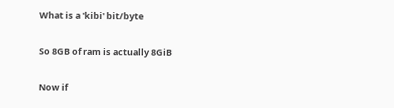What is a 'kibi' bit/byte

So 8GB of ram is actually 8GiB

Now if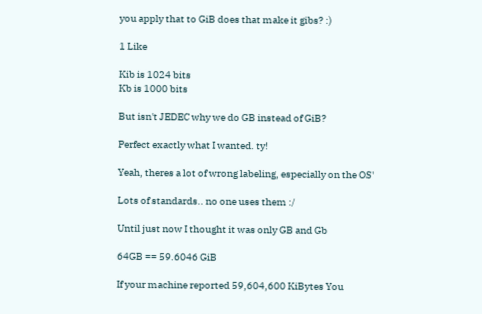you apply that to GiB does that make it gibs? :)

1 Like

Kib is 1024 bits
Kb is 1000 bits

But isn't JEDEC why we do GB instead of GiB?

Perfect exactly what I wanted. ty!

Yeah, theres a lot of wrong labeling, especially on the OS'

Lots of standards.. no one uses them :/

Until just now I thought it was only GB and Gb

64GB == 59.6046 GiB

If your machine reported 59,604,600 KiBytes You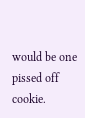would be one pissed off cookie.